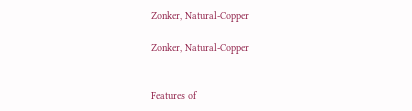Zonker, Natural-Copper

Zonker, Natural-Copper


Features of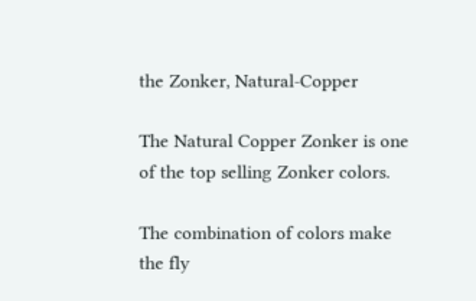the Zonker, Natural-Copper

The Natural Copper Zonker is one of the top selling Zonker colors.

The combination of colors make the fly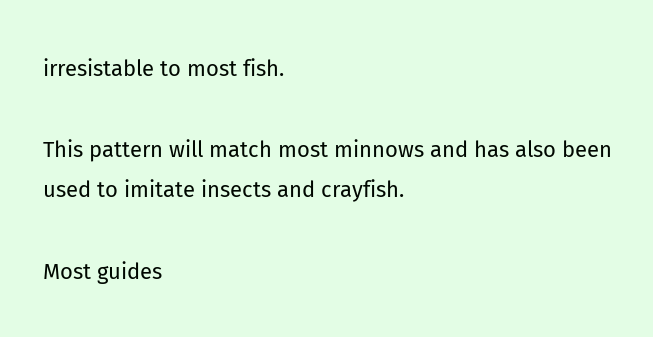irresistable to most fish.

This pattern will match most minnows and has also been used to imitate insects and crayfish.

Most guides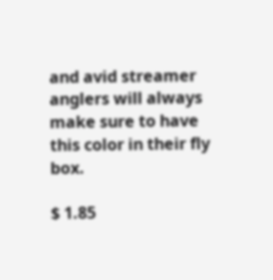and avid streamer anglers will always make sure to have this color in their fly box.

$ 1.85